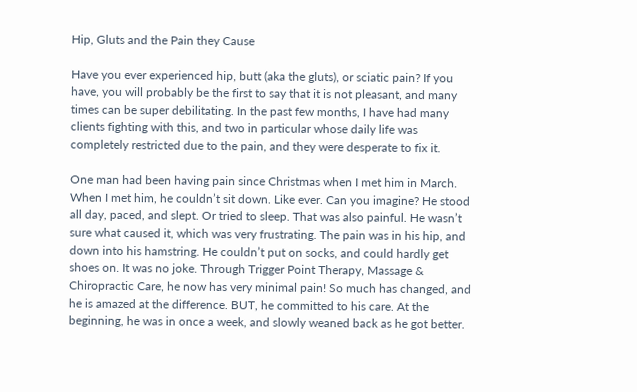Hip, Gluts and the Pain they Cause

Have you ever experienced hip, butt (aka the gluts), or sciatic pain? If you have, you will probably be the first to say that it is not pleasant, and many times can be super debilitating. In the past few months, I have had many clients fighting with this, and two in particular whose daily life was completely restricted due to the pain, and they were desperate to fix it.

One man had been having pain since Christmas when I met him in March. When I met him, he couldn’t sit down. Like ever. Can you imagine? He stood all day, paced, and slept. Or tried to sleep. That was also painful. He wasn’t sure what caused it, which was very frustrating. The pain was in his hip, and down into his hamstring. He couldn’t put on socks, and could hardly get shoes on. It was no joke. Through Trigger Point Therapy, Massage & Chiropractic Care, he now has very minimal pain! So much has changed, and he is amazed at the difference. BUT, he committed to his care. At the beginning, he was in once a week, and slowly weaned back as he got better.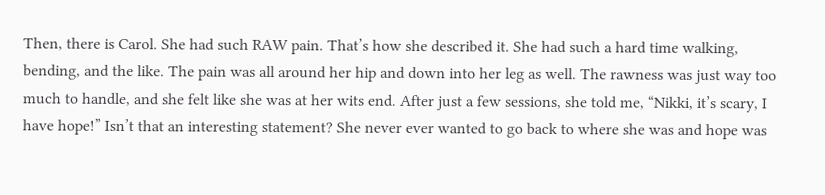Then, there is Carol. She had such RAW pain. That’s how she described it. She had such a hard time walking, bending, and the like. The pain was all around her hip and down into her leg as well. The rawness was just way too much to handle, and she felt like she was at her wits end. After just a few sessions, she told me, “Nikki, it’s scary, I have hope!” Isn’t that an interesting statement? She never ever wanted to go back to where she was and hope was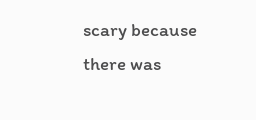scary because there was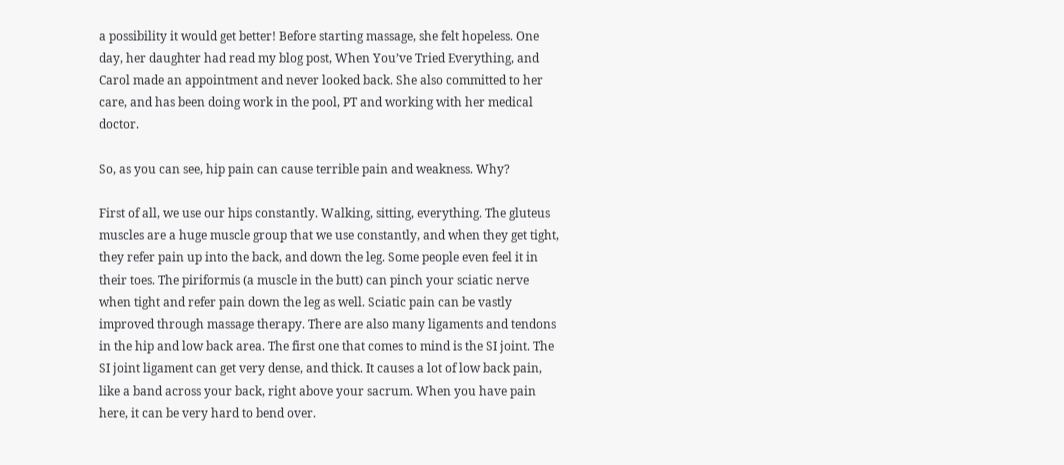a possibility it would get better! Before starting massage, she felt hopeless. One day, her daughter had read my blog post, When You’ve Tried Everything, and Carol made an appointment and never looked back. She also committed to her care, and has been doing work in the pool, PT and working with her medical doctor.

So, as you can see, hip pain can cause terrible pain and weakness. Why?

First of all, we use our hips constantly. Walking, sitting, everything. The gluteus muscles are a huge muscle group that we use constantly, and when they get tight, they refer pain up into the back, and down the leg. Some people even feel it in their toes. The piriformis (a muscle in the butt) can pinch your sciatic nerve when tight and refer pain down the leg as well. Sciatic pain can be vastly improved through massage therapy. There are also many ligaments and tendons in the hip and low back area. The first one that comes to mind is the SI joint. The SI joint ligament can get very dense, and thick. It causes a lot of low back pain, like a band across your back, right above your sacrum. When you have pain here, it can be very hard to bend over.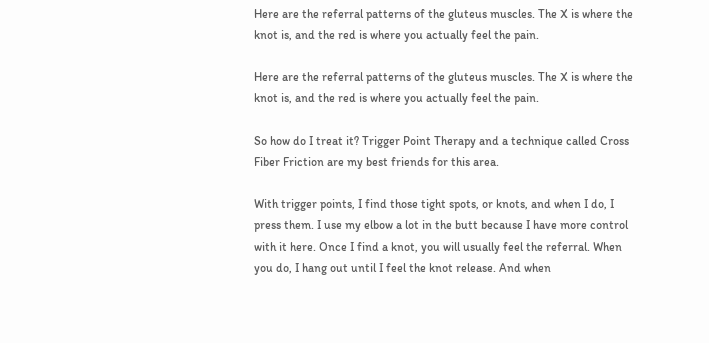Here are the referral patterns of the gluteus muscles. The X is where the knot is, and the red is where you actually feel the pain.

Here are the referral patterns of the gluteus muscles. The X is where the knot is, and the red is where you actually feel the pain.

So how do I treat it? Trigger Point Therapy and a technique called Cross Fiber Friction are my best friends for this area.

With trigger points, I find those tight spots, or knots, and when I do, I press them. I use my elbow a lot in the butt because I have more control with it here. Once I find a knot, you will usually feel the referral. When you do, I hang out until I feel the knot release. And when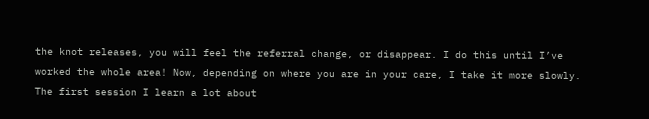the knot releases, you will feel the referral change, or disappear. I do this until I’ve worked the whole area! Now, depending on where you are in your care, I take it more slowly. The first session I learn a lot about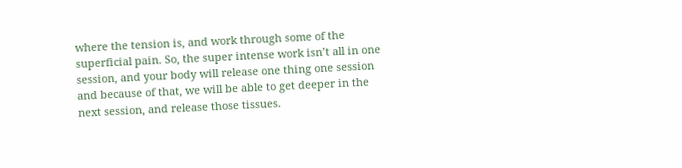where the tension is, and work through some of the superficial pain. So, the super intense work isn’t all in one session, and your body will release one thing one session and because of that, we will be able to get deeper in the next session, and release those tissues.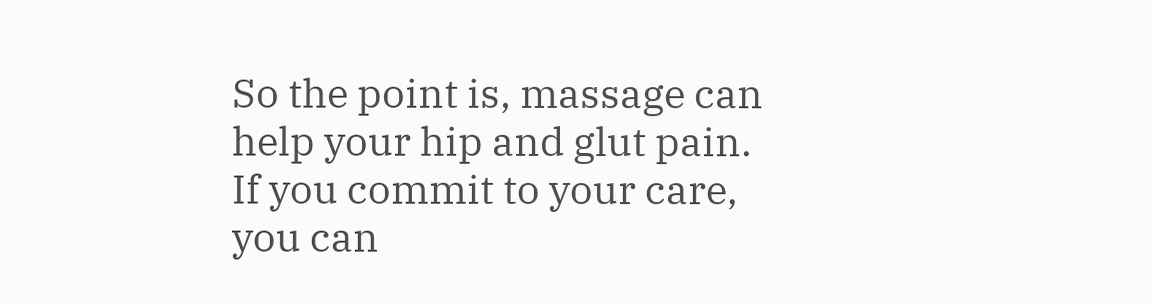So the point is, massage can help your hip and glut pain. If you commit to your care, you can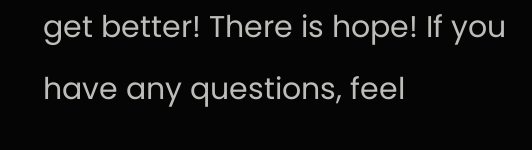get better! There is hope! If you have any questions, feel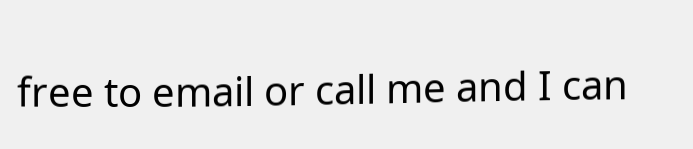free to email or call me and I can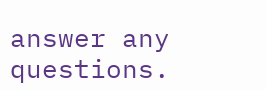answer any questions.